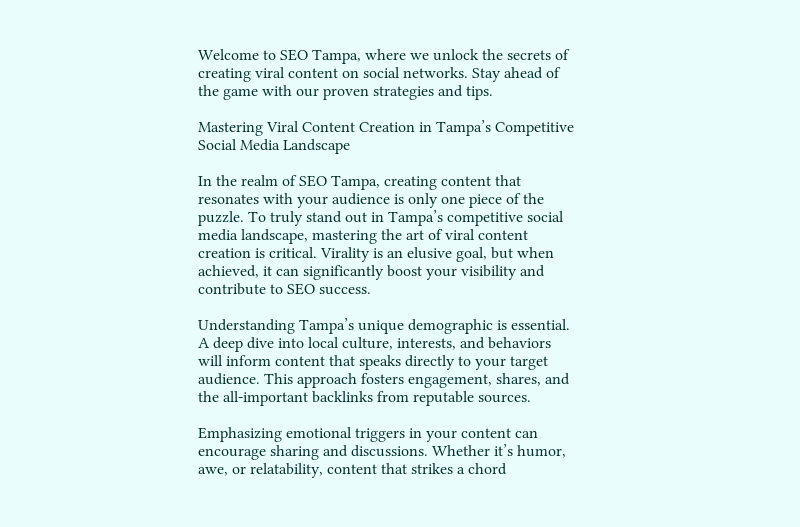Welcome to SEO Tampa, where we unlock the secrets of creating viral content on social networks. Stay ahead of the game with our proven strategies and tips.

Mastering Viral Content Creation in Tampa’s Competitive Social Media Landscape

In the realm of SEO Tampa, creating content that resonates with your audience is only one piece of the puzzle. To truly stand out in Tampa’s competitive social media landscape, mastering the art of viral content creation is critical. Virality is an elusive goal, but when achieved, it can significantly boost your visibility and contribute to SEO success.

Understanding Tampa’s unique demographic is essential. A deep dive into local culture, interests, and behaviors will inform content that speaks directly to your target audience. This approach fosters engagement, shares, and the all-important backlinks from reputable sources.

Emphasizing emotional triggers in your content can encourage sharing and discussions. Whether it’s humor, awe, or relatability, content that strikes a chord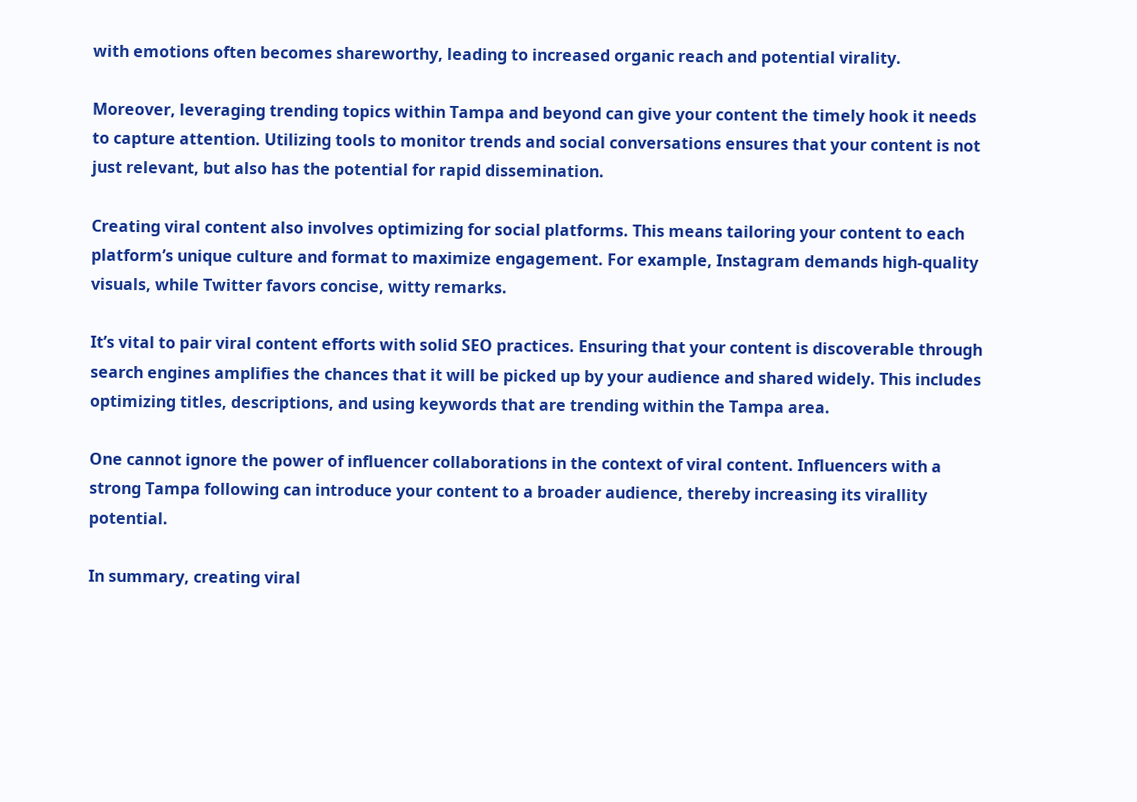with emotions often becomes shareworthy, leading to increased organic reach and potential virality.

Moreover, leveraging trending topics within Tampa and beyond can give your content the timely hook it needs to capture attention. Utilizing tools to monitor trends and social conversations ensures that your content is not just relevant, but also has the potential for rapid dissemination.

Creating viral content also involves optimizing for social platforms. This means tailoring your content to each platform’s unique culture and format to maximize engagement. For example, Instagram demands high-quality visuals, while Twitter favors concise, witty remarks.

It’s vital to pair viral content efforts with solid SEO practices. Ensuring that your content is discoverable through search engines amplifies the chances that it will be picked up by your audience and shared widely. This includes optimizing titles, descriptions, and using keywords that are trending within the Tampa area.

One cannot ignore the power of influencer collaborations in the context of viral content. Influencers with a strong Tampa following can introduce your content to a broader audience, thereby increasing its virallity potential.

In summary, creating viral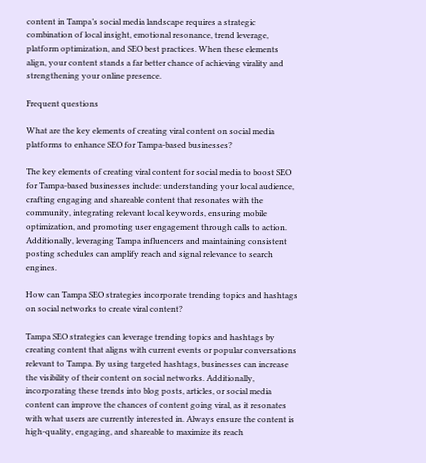content in Tampa’s social media landscape requires a strategic combination of local insight, emotional resonance, trend leverage, platform optimization, and SEO best practices. When these elements align, your content stands a far better chance of achieving virality and strengthening your online presence.

Frequent questions

What are the key elements of creating viral content on social media platforms to enhance SEO for Tampa-based businesses?

The key elements of creating viral content for social media to boost SEO for Tampa-based businesses include: understanding your local audience, crafting engaging and shareable content that resonates with the community, integrating relevant local keywords, ensuring mobile optimization, and promoting user engagement through calls to action. Additionally, leveraging Tampa influencers and maintaining consistent posting schedules can amplify reach and signal relevance to search engines.

How can Tampa SEO strategies incorporate trending topics and hashtags on social networks to create viral content?

Tampa SEO strategies can leverage trending topics and hashtags by creating content that aligns with current events or popular conversations relevant to Tampa. By using targeted hashtags, businesses can increase the visibility of their content on social networks. Additionally, incorporating these trends into blog posts, articles, or social media content can improve the chances of content going viral, as it resonates with what users are currently interested in. Always ensure the content is high-quality, engaging, and shareable to maximize its reach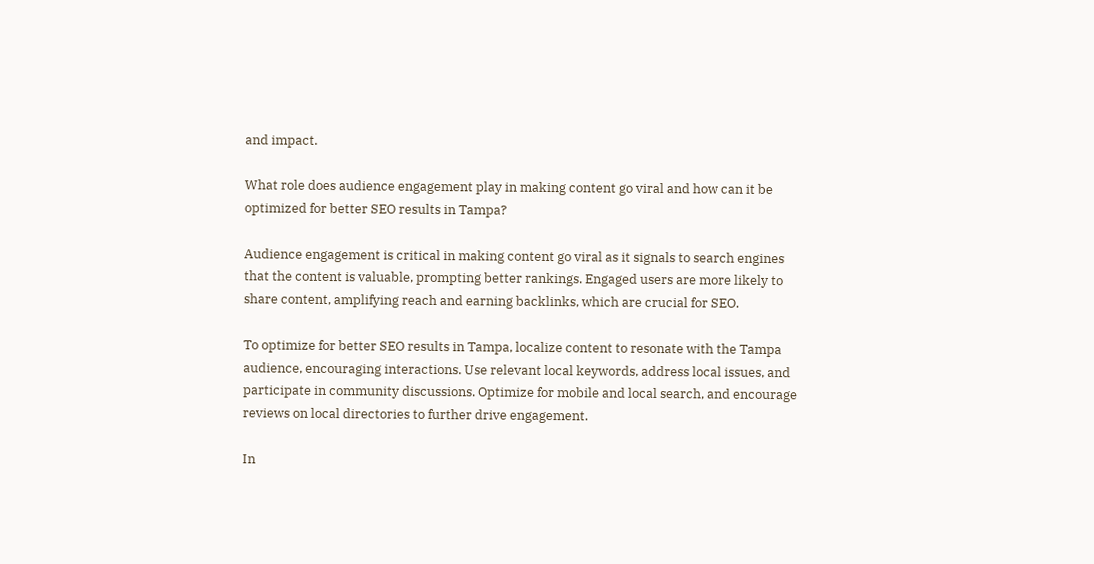and impact.

What role does audience engagement play in making content go viral and how can it be optimized for better SEO results in Tampa?

Audience engagement is critical in making content go viral as it signals to search engines that the content is valuable, prompting better rankings. Engaged users are more likely to share content, amplifying reach and earning backlinks, which are crucial for SEO.

To optimize for better SEO results in Tampa, localize content to resonate with the Tampa audience, encouraging interactions. Use relevant local keywords, address local issues, and participate in community discussions. Optimize for mobile and local search, and encourage reviews on local directories to further drive engagement.

In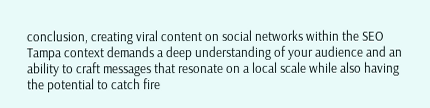conclusion, creating viral content on social networks within the SEO Tampa context demands a deep understanding of your audience and an ability to craft messages that resonate on a local scale while also having the potential to catch fire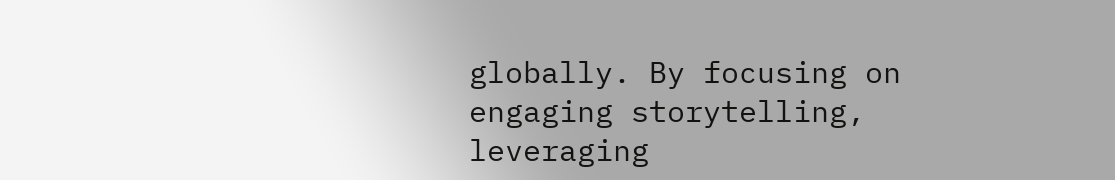globally. By focusing on engaging storytelling, leveraging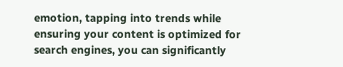emotion, tapping into trends while ensuring your content is optimized for search engines, you can significantly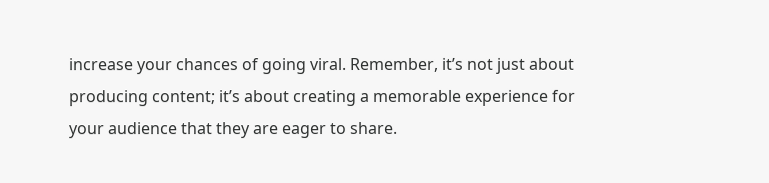increase your chances of going viral. Remember, it’s not just about producing content; it’s about creating a memorable experience for your audience that they are eager to share.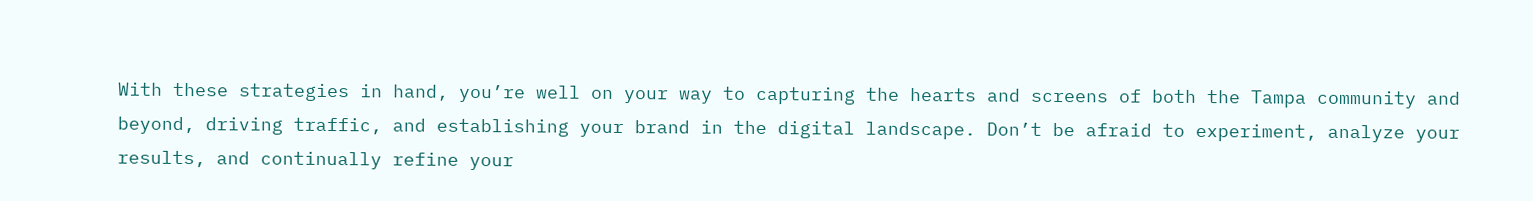With these strategies in hand, you’re well on your way to capturing the hearts and screens of both the Tampa community and beyond, driving traffic, and establishing your brand in the digital landscape. Don’t be afraid to experiment, analyze your results, and continually refine your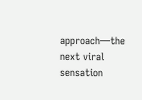approach—the next viral sensation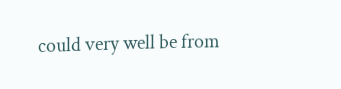could very well be from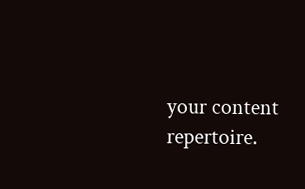your content repertoire.